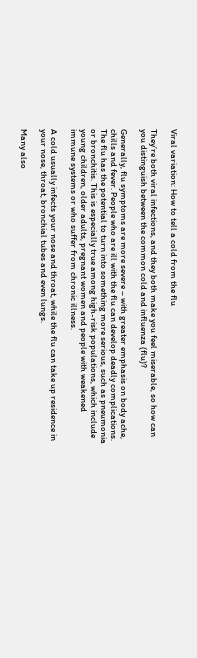Viral variation: How to tell a cold from the flu

They’re both viral infections, and they both make you feel miserable, so how can you distinguish between the common cold and influenza (flu)?

Generally, flu symptoms are more severe – with greater emphasis on body ache, chills and fever. People who are ill with the flu can develop deadly complications. The flu has the potential to turn into something more serious, such as pneumonia or bronchitis. This is especially true among high-risk populations, which include young children, older adults, pregnant women and people with weakened immune systems or who suffer from chronic illness.

A cold usually infects your nose and throat, while the flu can take up residence in your nose, throat, bronchial tubes and even lungs.

Many also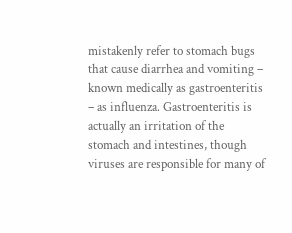mistakenly refer to stomach bugs that cause diarrhea and vomiting – known medically as gastroenteritis – as influenza. Gastroenteritis is actually an irritation of the stomach and intestines, though viruses are responsible for many of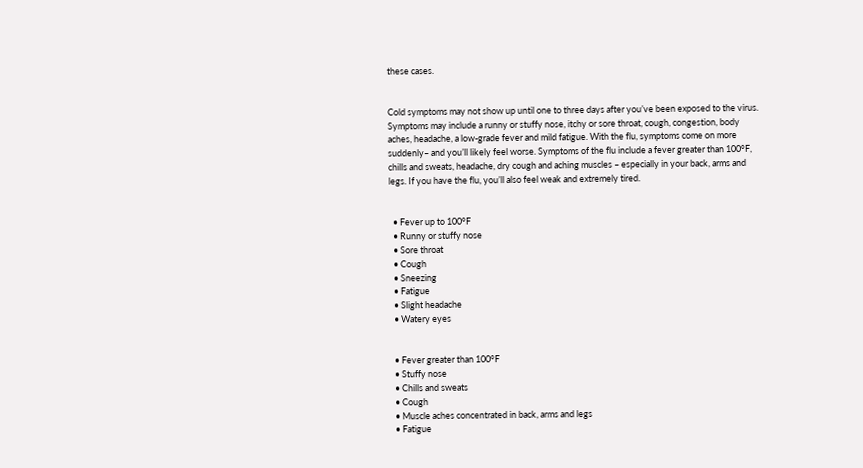these cases.


Cold symptoms may not show up until one to three days after you’ve been exposed to the virus. Symptoms may include a runny or stuffy nose, itchy or sore throat, cough, congestion, body aches, headache, a low-grade fever and mild fatigue. With the flu, symptoms come on more suddenly– and you’ll likely feel worse. Symptoms of the flu include a fever greater than 100°F, chills and sweats, headache, dry cough and aching muscles – especially in your back, arms and legs. If you have the flu, you’ll also feel weak and extremely tired.


  • Fever up to 100°F
  • Runny or stuffy nose
  • Sore throat
  • Cough
  • Sneezing
  • Fatigue
  • Slight headache
  • Watery eyes


  • Fever greater than 100°F
  • Stuffy nose
  • Chills and sweats
  • Cough
  • Muscle aches concentrated in back, arms and legs
  • Fatigue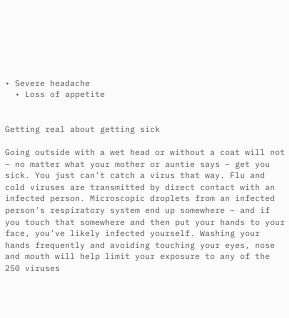• Severe headache
  • Loss of appetite


Getting real about getting sick

Going outside with a wet head or without a coat will not – no matter what your mother or auntie says – get you sick. You just can’t catch a virus that way. Flu and cold viruses are transmitted by direct contact with an infected person. Microscopic droplets from an infected person’s respiratory system end up somewhere – and if you touch that somewhere and then put your hands to your face, you’ve likely infected yourself. Washing your hands frequently and avoiding touching your eyes, nose and mouth will help limit your exposure to any of the 250 viruses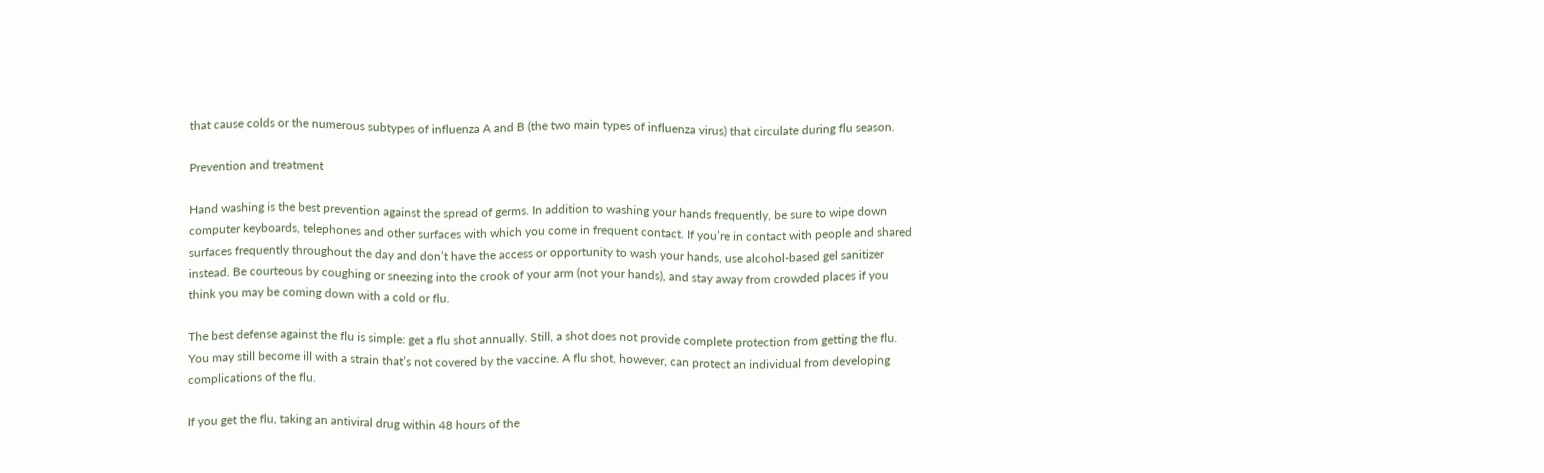that cause colds or the numerous subtypes of influenza A and B (the two main types of influenza virus) that circulate during flu season.

Prevention and treatment

Hand washing is the best prevention against the spread of germs. In addition to washing your hands frequently, be sure to wipe down computer keyboards, telephones and other surfaces with which you come in frequent contact. If you’re in contact with people and shared surfaces frequently throughout the day and don’t have the access or opportunity to wash your hands, use alcohol-based gel sanitizer instead. Be courteous by coughing or sneezing into the crook of your arm (not your hands), and stay away from crowded places if you think you may be coming down with a cold or flu.

The best defense against the flu is simple: get a flu shot annually. Still, a shot does not provide complete protection from getting the flu. You may still become ill with a strain that’s not covered by the vaccine. A flu shot, however, can protect an individual from developing complications of the flu.

If you get the flu, taking an antiviral drug within 48 hours of the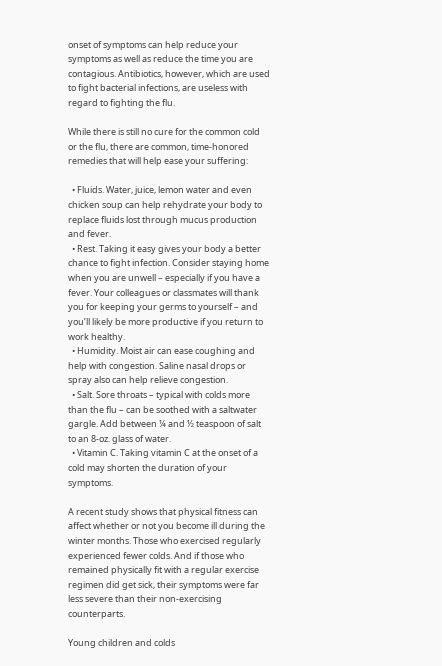onset of symptoms can help reduce your symptoms as well as reduce the time you are contagious. Antibiotics, however, which are used to fight bacterial infections, are useless with regard to fighting the flu.

While there is still no cure for the common cold or the flu, there are common, time-honored remedies that will help ease your suffering:

  • Fluids. Water, juice, lemon water and even chicken soup can help rehydrate your body to replace fluids lost through mucus production and fever.
  • Rest. Taking it easy gives your body a better chance to fight infection. Consider staying home when you are unwell – especially if you have a fever. Your colleagues or classmates will thank you for keeping your germs to yourself – and you’ll likely be more productive if you return to work healthy.
  • Humidity. Moist air can ease coughing and help with congestion. Saline nasal drops or spray also can help relieve congestion.
  • Salt. Sore throats – typical with colds more than the flu – can be soothed with a saltwater gargle. Add between ¼ and ½ teaspoon of salt to an 8-oz. glass of water.
  • Vitamin C. Taking vitamin C at the onset of a cold may shorten the duration of your symptoms.

A recent study shows that physical fitness can affect whether or not you become ill during the winter months. Those who exercised regularly experienced fewer colds. And if those who remained physically fit with a regular exercise regimen did get sick, their symptoms were far less severe than their non-exercising counterparts.

Young children and colds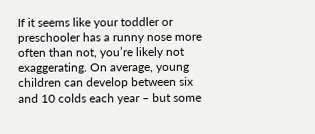If it seems like your toddler or preschooler has a runny nose more often than not, you’re likely not exaggerating. On average, young children can develop between six and 10 colds each year – but some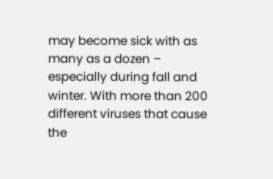may become sick with as many as a dozen – especially during fall and winter. With more than 200 different viruses that cause the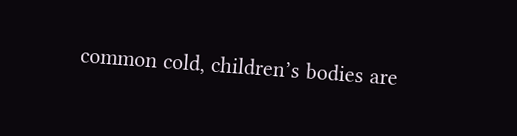common cold, children’s bodies are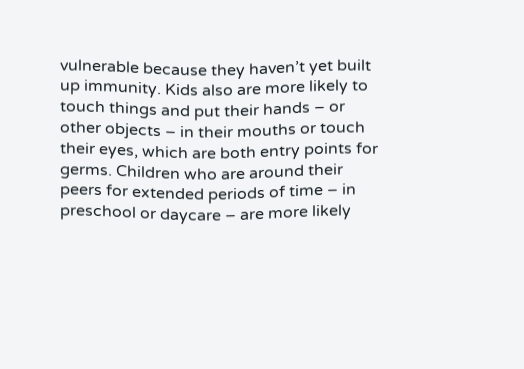vulnerable because they haven’t yet built up immunity. Kids also are more likely to touch things and put their hands – or other objects – in their mouths or touch their eyes, which are both entry points for germs. Children who are around their peers for extended periods of time – in preschool or daycare – are more likely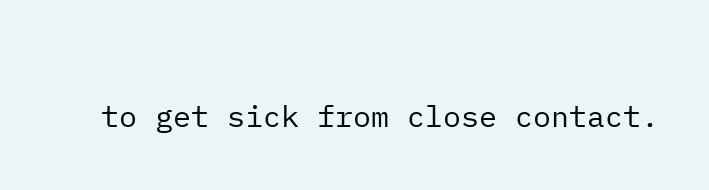to get sick from close contact.